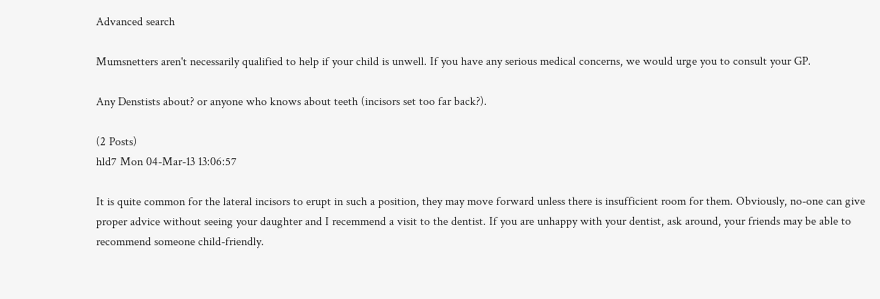Advanced search

Mumsnetters aren't necessarily qualified to help if your child is unwell. If you have any serious medical concerns, we would urge you to consult your GP.

Any Denstists about? or anyone who knows about teeth (incisors set too far back?).

(2 Posts)
hld7 Mon 04-Mar-13 13:06:57

It is quite common for the lateral incisors to erupt in such a position, they may move forward unless there is insufficient room for them. Obviously, no-one can give proper advice without seeing your daughter and I recemmend a visit to the dentist. If you are unhappy with your dentist, ask around, your friends may be able to recommend someone child-friendly.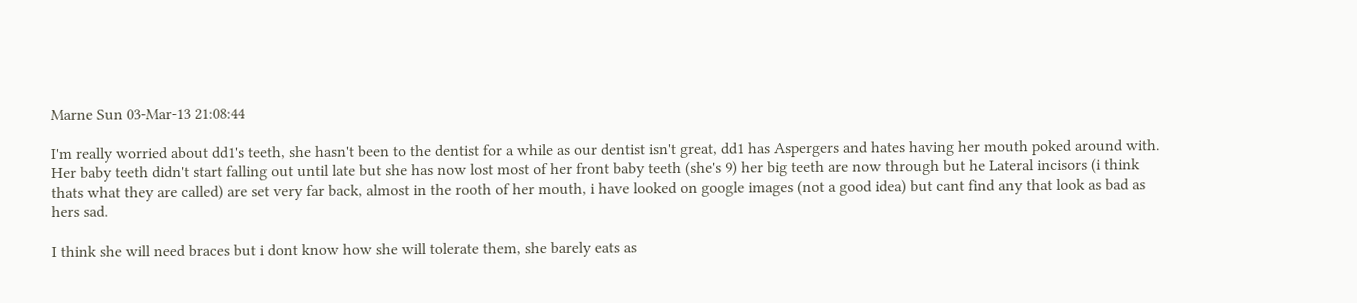Marne Sun 03-Mar-13 21:08:44

I'm really worried about dd1's teeth, she hasn't been to the dentist for a while as our dentist isn't great, dd1 has Aspergers and hates having her mouth poked around with. Her baby teeth didn't start falling out until late but she has now lost most of her front baby teeth (she's 9) her big teeth are now through but he Lateral incisors (i think thats what they are called) are set very far back, almost in the rooth of her mouth, i have looked on google images (not a good idea) but cant find any that look as bad as hers sad.

I think she will need braces but i dont know how she will tolerate them, she barely eats as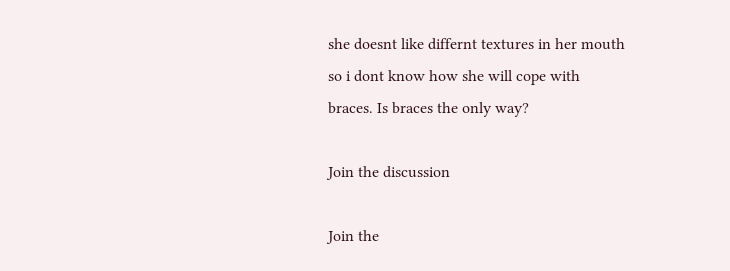she doesnt like differnt textures in her mouth so i dont know how she will cope with braces. Is braces the only way?

Join the discussion

Join the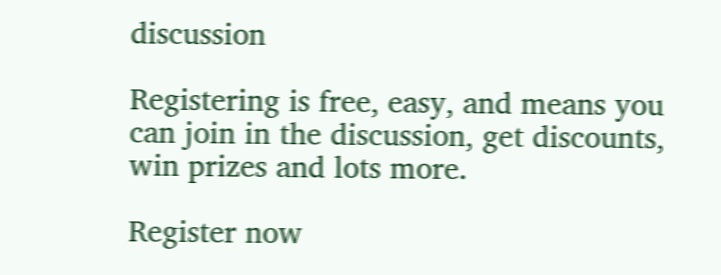discussion

Registering is free, easy, and means you can join in the discussion, get discounts, win prizes and lots more.

Register now